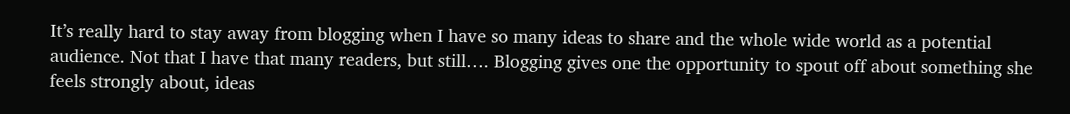It’s really hard to stay away from blogging when I have so many ideas to share and the whole wide world as a potential audience. Not that I have that many readers, but still…. Blogging gives one the opportunity to spout off about something she feels strongly about, ideas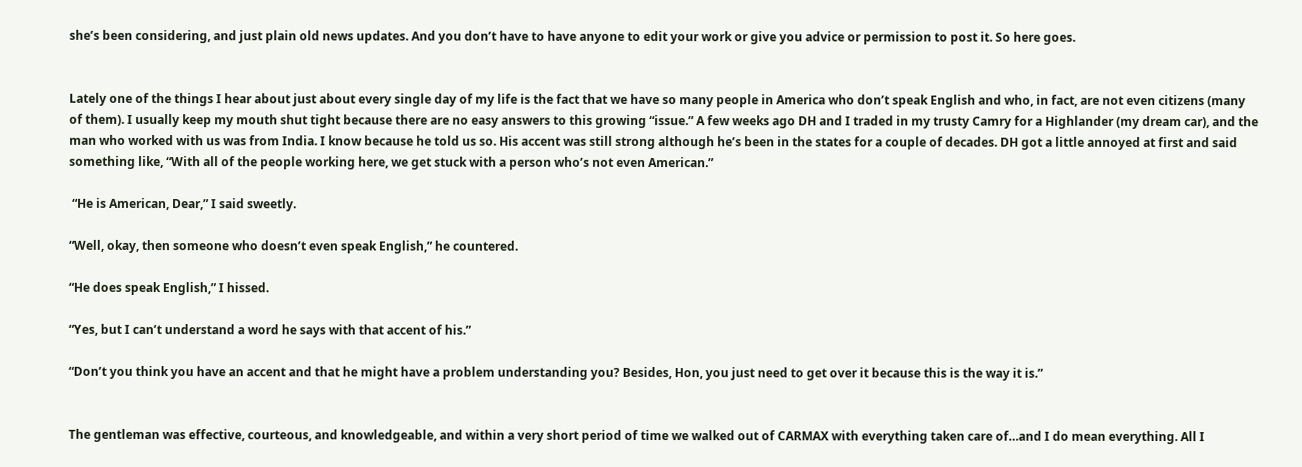she’s been considering, and just plain old news updates. And you don’t have to have anyone to edit your work or give you advice or permission to post it. So here goes.


Lately one of the things I hear about just about every single day of my life is the fact that we have so many people in America who don’t speak English and who, in fact, are not even citizens (many of them). I usually keep my mouth shut tight because there are no easy answers to this growing “issue.” A few weeks ago DH and I traded in my trusty Camry for a Highlander (my dream car), and the man who worked with us was from India. I know because he told us so. His accent was still strong although he’s been in the states for a couple of decades. DH got a little annoyed at first and said something like, “With all of the people working here, we get stuck with a person who’s not even American.”

 “He is American, Dear,” I said sweetly.

“Well, okay, then someone who doesn’t even speak English,” he countered.

“He does speak English,” I hissed.

“Yes, but I can’t understand a word he says with that accent of his.”

“Don’t you think you have an accent and that he might have a problem understanding you? Besides, Hon, you just need to get over it because this is the way it is.”


The gentleman was effective, courteous, and knowledgeable, and within a very short period of time we walked out of CARMAX with everything taken care of…and I do mean everything. All I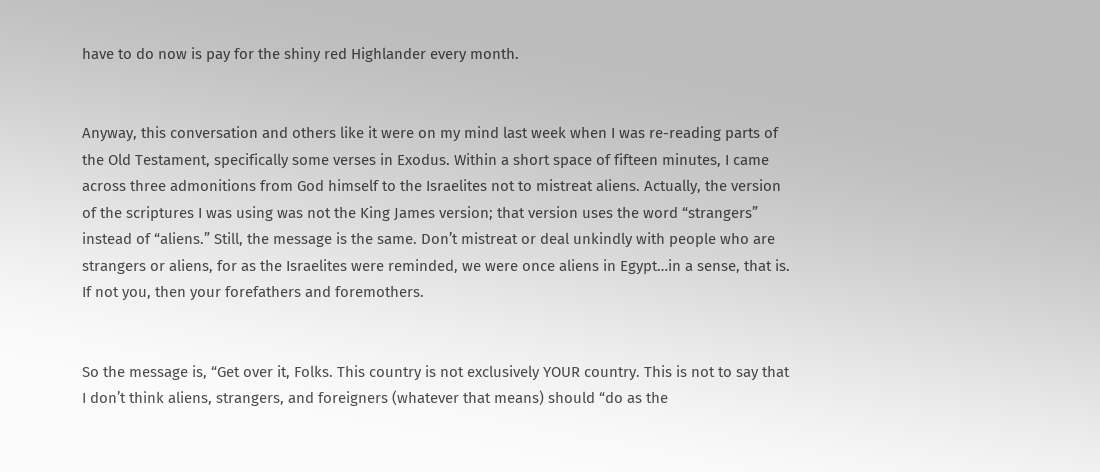have to do now is pay for the shiny red Highlander every month.


Anyway, this conversation and others like it were on my mind last week when I was re-reading parts of the Old Testament, specifically some verses in Exodus. Within a short space of fifteen minutes, I came across three admonitions from God himself to the Israelites not to mistreat aliens. Actually, the version of the scriptures I was using was not the King James version; that version uses the word “strangers” instead of “aliens.” Still, the message is the same. Don’t mistreat or deal unkindly with people who are strangers or aliens, for as the Israelites were reminded, we were once aliens in Egypt…in a sense, that is. If not you, then your forefathers and foremothers.


So the message is, “Get over it, Folks. This country is not exclusively YOUR country. This is not to say that I don’t think aliens, strangers, and foreigners (whatever that means) should “do as the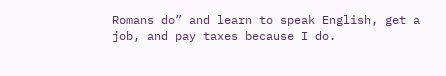Romans do” and learn to speak English, get a job, and pay taxes because I do.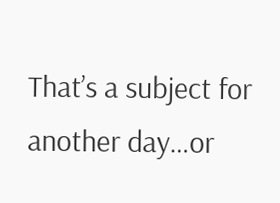That’s a subject for another day…or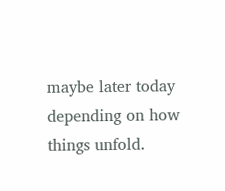maybe later today depending on how things unfold.